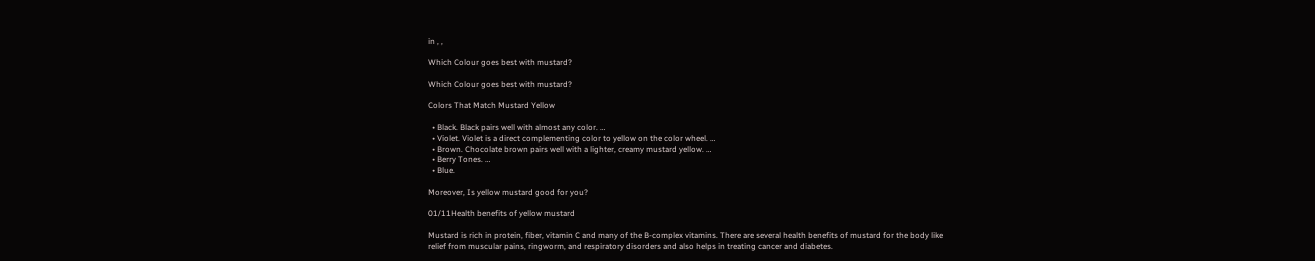in , ,

Which Colour goes best with mustard?

Which Colour goes best with mustard?

Colors That Match Mustard Yellow

  • Black. Black pairs well with almost any color. …
  • Violet. Violet is a direct complementing color to yellow on the color wheel. …
  • Brown. Chocolate brown pairs well with a lighter, creamy mustard yellow. …
  • Berry Tones. …
  • Blue.

Moreover, Is yellow mustard good for you?

01/11Health benefits of yellow mustard

Mustard is rich in protein, fiber, vitamin C and many of the B-complex vitamins. There are several health benefits of mustard for the body like relief from muscular pains, ringworm, and respiratory disorders and also helps in treating cancer and diabetes.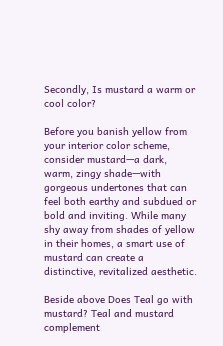Secondly, Is mustard a warm or cool color?

Before you banish yellow from your interior color scheme, consider mustard—a dark, warm, zingy shade—with gorgeous undertones that can feel both earthy and subdued or bold and inviting. While many shy away from shades of yellow in their homes, a smart use of mustard can create a distinctive, revitalized aesthetic.

Beside above Does Teal go with mustard? Teal and mustard complement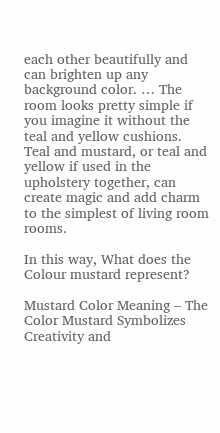each other beautifully and can brighten up any background color. … The room looks pretty simple if you imagine it without the teal and yellow cushions. Teal and mustard, or teal and yellow if used in the upholstery together, can create magic and add charm to the simplest of living room rooms.

In this way, What does the Colour mustard represent?

Mustard Color Meaning – The Color Mustard Symbolizes Creativity and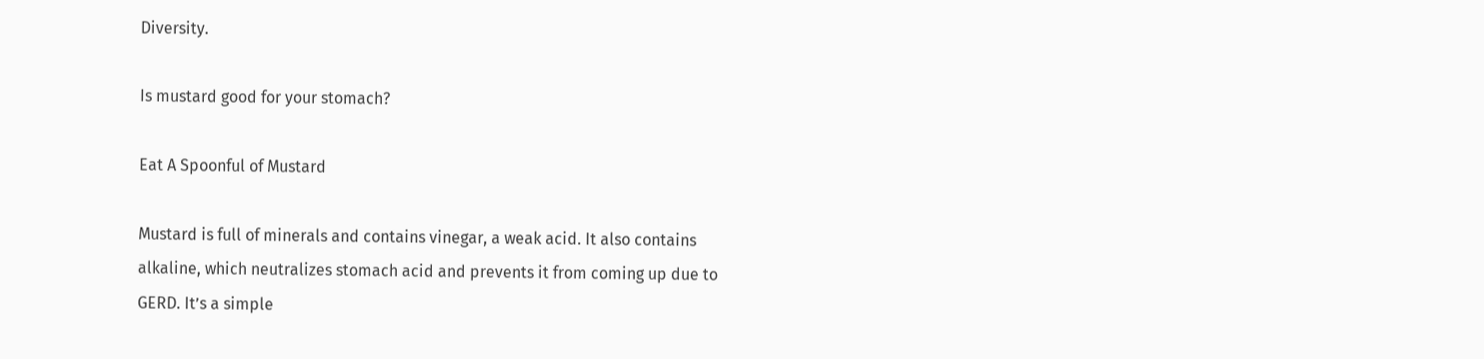Diversity.

Is mustard good for your stomach?

Eat A Spoonful of Mustard

Mustard is full of minerals and contains vinegar, a weak acid. It also contains alkaline, which neutralizes stomach acid and prevents it from coming up due to GERD. It’s a simple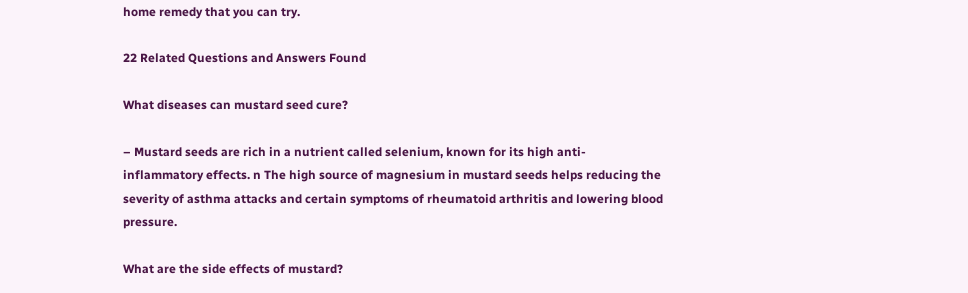home remedy that you can try.

22 Related Questions and Answers Found

What diseases can mustard seed cure?

– Mustard seeds are rich in a nutrient called selenium, known for its high anti-inflammatory effects. n The high source of magnesium in mustard seeds helps reducing the severity of asthma attacks and certain symptoms of rheumatoid arthritis and lowering blood pressure.

What are the side effects of mustard?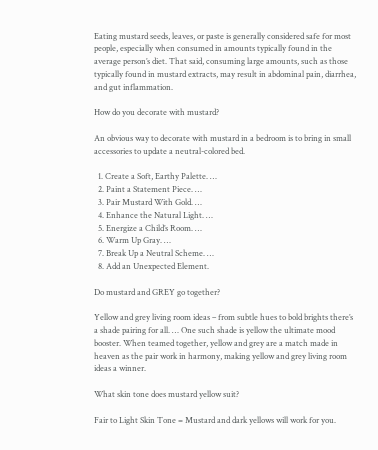Eating mustard seeds, leaves, or paste is generally considered safe for most people, especially when consumed in amounts typically found in the average person’s diet. That said, consuming large amounts, such as those typically found in mustard extracts, may result in abdominal pain, diarrhea, and gut inflammation.

How do you decorate with mustard?

An obvious way to decorate with mustard in a bedroom is to bring in small accessories to update a neutral-colored bed.

  1. Create a Soft, Earthy Palette. …
  2. Paint a Statement Piece. …
  3. Pair Mustard With Gold. …
  4. Enhance the Natural Light. …
  5. Energize a Child’s Room. …
  6. Warm Up Gray. …
  7. Break Up a Neutral Scheme. …
  8. Add an Unexpected Element.

Do mustard and GREY go together?

Yellow and grey living room ideas – from subtle hues to bold brights there’s a shade pairing for all. … One such shade is yellow the ultimate mood booster. When teamed together, yellow and grey are a match made in heaven as the pair work in harmony, making yellow and grey living room ideas a winner.

What skin tone does mustard yellow suit?

Fair to Light Skin Tone = Mustard and dark yellows will work for you.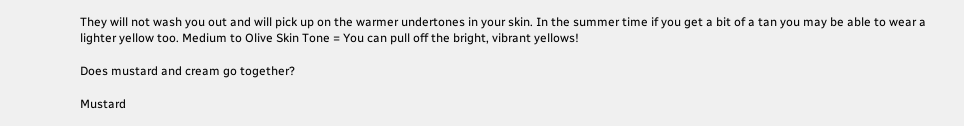They will not wash you out and will pick up on the warmer undertones in your skin. In the summer time if you get a bit of a tan you may be able to wear a lighter yellow too. Medium to Olive Skin Tone = You can pull off the bright, vibrant yellows!

Does mustard and cream go together?

Mustard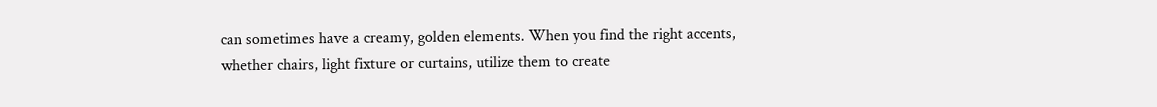can sometimes have a creamy, golden elements. When you find the right accents, whether chairs, light fixture or curtains, utilize them to create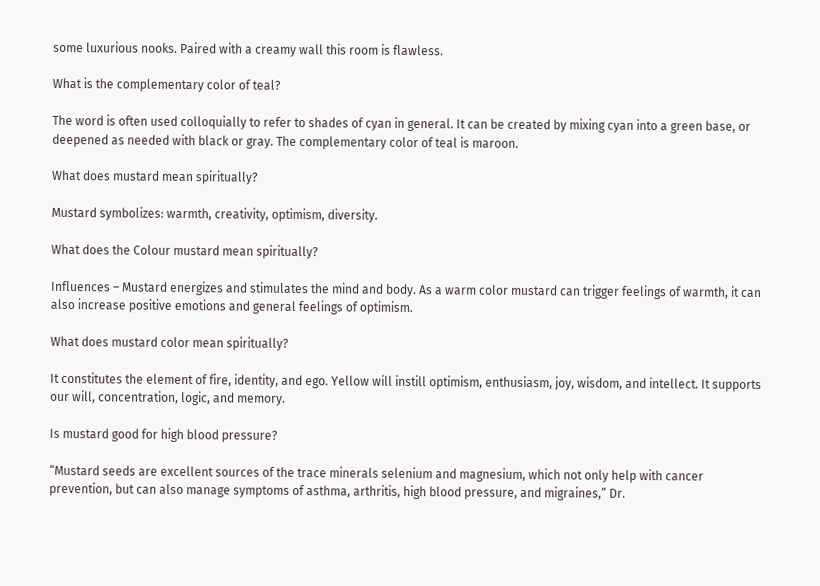some luxurious nooks. Paired with a creamy wall this room is flawless.

What is the complementary color of teal?

The word is often used colloquially to refer to shades of cyan in general. It can be created by mixing cyan into a green base, or deepened as needed with black or gray. The complementary color of teal is maroon.

What does mustard mean spiritually?

Mustard symbolizes: warmth, creativity, optimism, diversity.

What does the Colour mustard mean spiritually?

Influences – Mustard energizes and stimulates the mind and body. As a warm color mustard can trigger feelings of warmth, it can also increase positive emotions and general feelings of optimism.

What does mustard color mean spiritually?

It constitutes the element of fire, identity, and ego. Yellow will instill optimism, enthusiasm, joy, wisdom, and intellect. It supports our will, concentration, logic, and memory.

Is mustard good for high blood pressure?

“Mustard seeds are excellent sources of the trace minerals selenium and magnesium, which not only help with cancer prevention, but can also manage symptoms of asthma, arthritis, high blood pressure, and migraines,” Dr.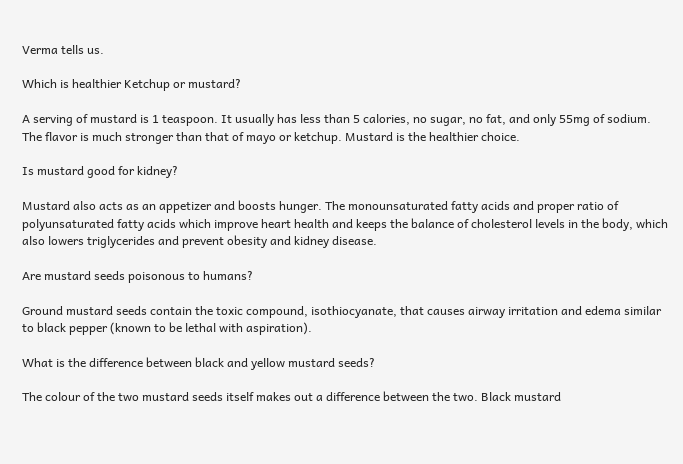Verma tells us.

Which is healthier Ketchup or mustard?

A serving of mustard is 1 teaspoon. It usually has less than 5 calories, no sugar, no fat, and only 55mg of sodium. The flavor is much stronger than that of mayo or ketchup. Mustard is the healthier choice.

Is mustard good for kidney?

Mustard also acts as an appetizer and boosts hunger. The monounsaturated fatty acids and proper ratio of polyunsaturated fatty acids which improve heart health and keeps the balance of cholesterol levels in the body, which also lowers triglycerides and prevent obesity and kidney disease.

Are mustard seeds poisonous to humans?

Ground mustard seeds contain the toxic compound, isothiocyanate, that causes airway irritation and edema similar to black pepper (known to be lethal with aspiration).

What is the difference between black and yellow mustard seeds?

The colour of the two mustard seeds itself makes out a difference between the two. Black mustard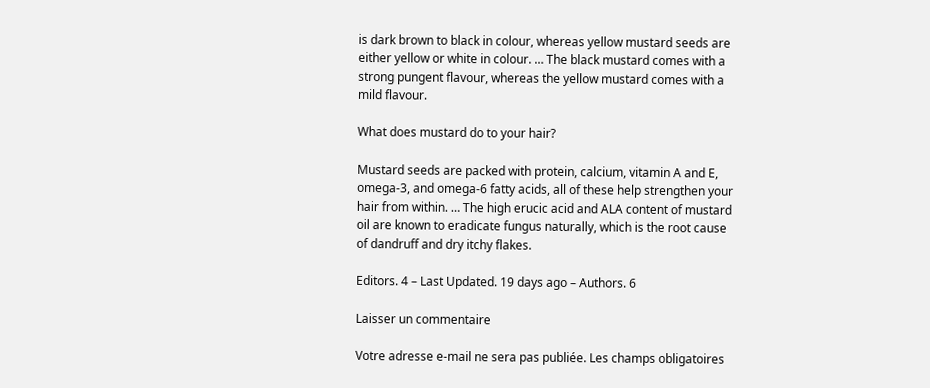is dark brown to black in colour, whereas yellow mustard seeds are either yellow or white in colour. … The black mustard comes with a strong pungent flavour, whereas the yellow mustard comes with a mild flavour.

What does mustard do to your hair?

Mustard seeds are packed with protein, calcium, vitamin A and E, omega-3, and omega-6 fatty acids, all of these help strengthen your hair from within. … The high erucic acid and ALA content of mustard oil are known to eradicate fungus naturally, which is the root cause of dandruff and dry itchy flakes.

Editors. 4 – Last Updated. 19 days ago – Authors. 6

Laisser un commentaire

Votre adresse e-mail ne sera pas publiée. Les champs obligatoires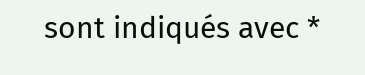sont indiqués avec *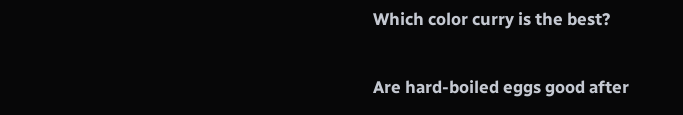Which color curry is the best?

Are hard-boiled eggs good after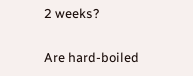2 weeks?

Are hard-boiled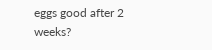eggs good after 2 weeks?